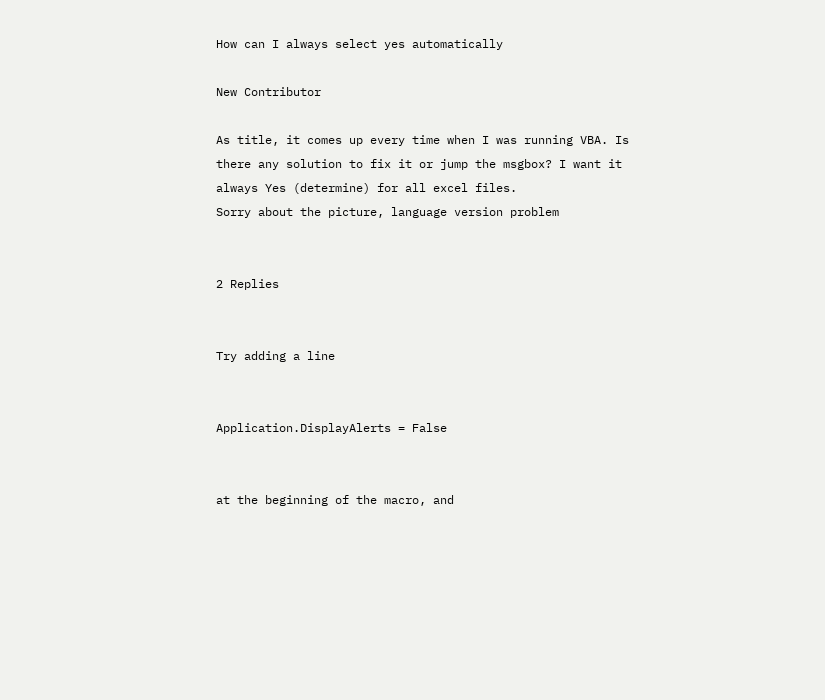How can I always select yes automatically

New Contributor

As title, it comes up every time when I was running VBA. Is there any solution to fix it or jump the msgbox? I want it always Yes (determine) for all excel files.
Sorry about the picture, language version problem


2 Replies


Try adding a line


Application.DisplayAlerts = False


at the beginning of the macro, and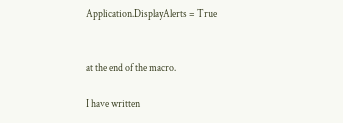Application.DisplayAlerts = True


at the end of the macro.

I have written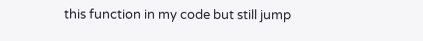this function in my code but still jump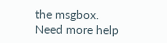the msgbox.
Need more help